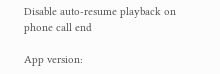Disable auto-resume playback on phone call end

App version: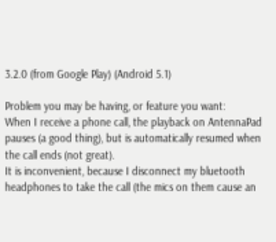3.2.0 (from Google Play) (Android 5.1)

Problem you may be having, or feature you want:
When I receive a phone call, the playback on AntennaPad pauses (a good thing), but is automatically resumed when the call ends (not great).
It is inconvenient, because I disconnect my bluetooth headphones to take the call (the mics on them cause an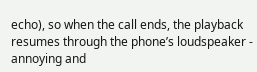echo), so when the call ends, the playback resumes through the phone’s loudspeaker - annoying and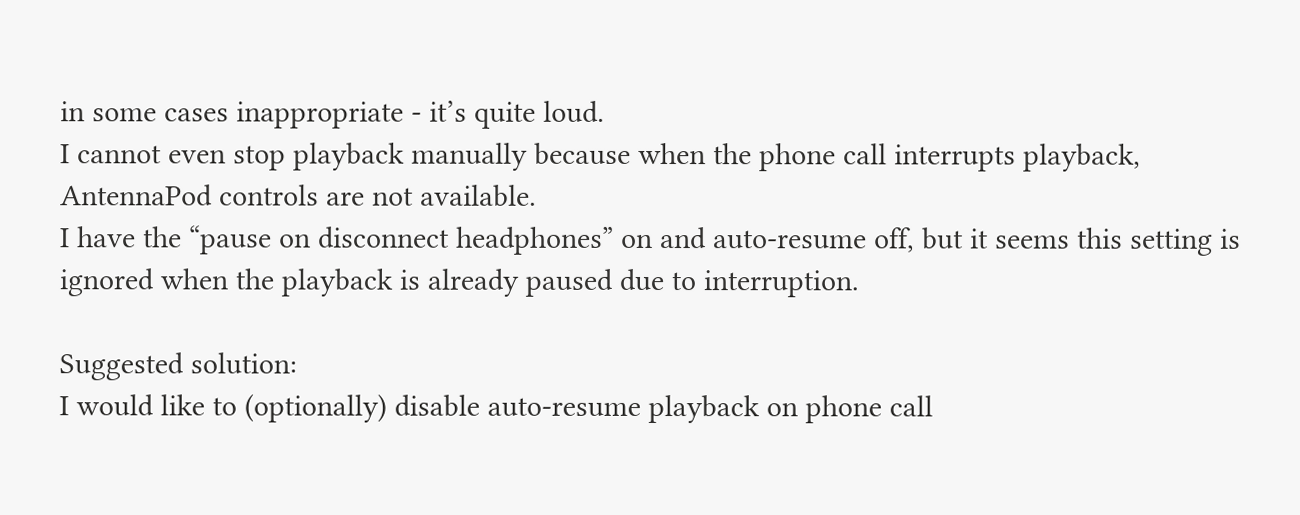in some cases inappropriate - it’s quite loud.
I cannot even stop playback manually because when the phone call interrupts playback, AntennaPod controls are not available.
I have the “pause on disconnect headphones” on and auto-resume off, but it seems this setting is ignored when the playback is already paused due to interruption.

Suggested solution:
I would like to (optionally) disable auto-resume playback on phone call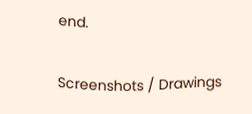end.

Screenshots / Drawings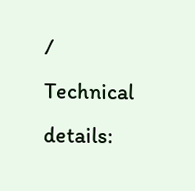/ Technical details: